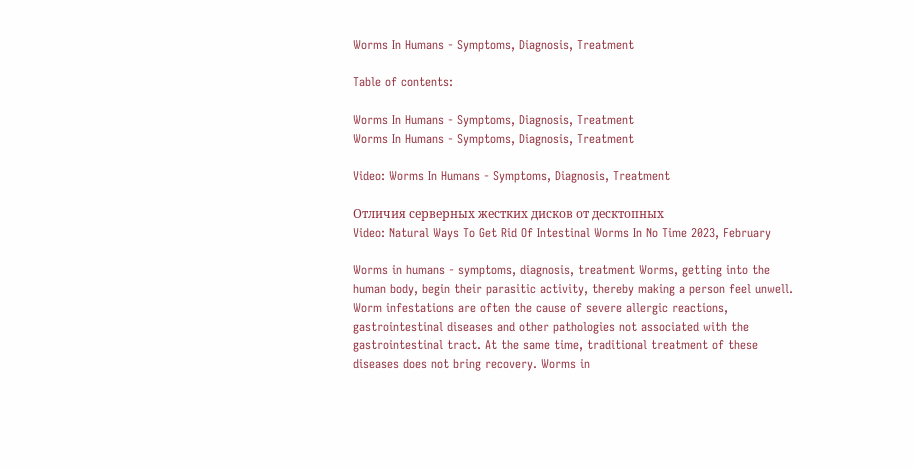Worms In Humans - Symptoms, Diagnosis, Treatment

Table of contents:

Worms In Humans - Symptoms, Diagnosis, Treatment
Worms In Humans - Symptoms, Diagnosis, Treatment

Video: Worms In Humans - Symptoms, Diagnosis, Treatment

Отличия серверных жестких дисков от десктопных
Video: Natural Ways To Get Rid Of Intestinal Worms In No Time 2023, February

Worms in humans - symptoms, diagnosis, treatment Worms, getting into the human body, begin their parasitic activity, thereby making a person feel unwell. Worm infestations are often the cause of severe allergic reactions, gastrointestinal diseases and other pathologies not associated with the gastrointestinal tract. At the same time, traditional treatment of these diseases does not bring recovery. Worms in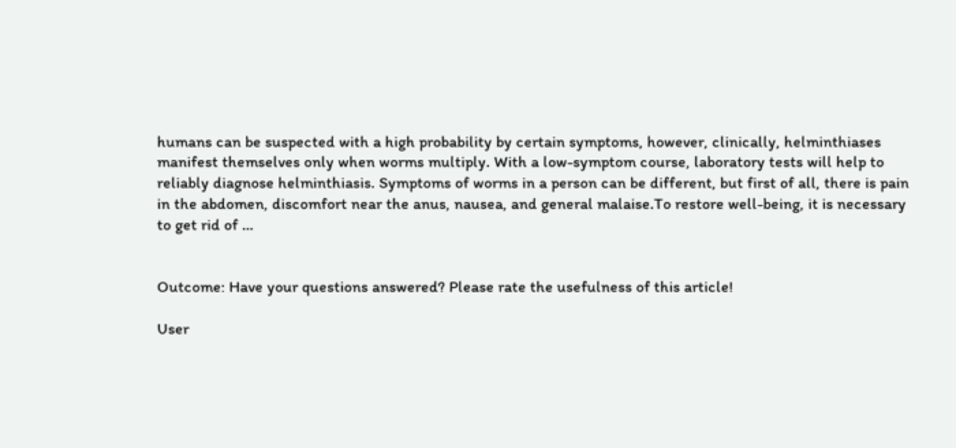humans can be suspected with a high probability by certain symptoms, however, clinically, helminthiases manifest themselves only when worms multiply. With a low-symptom course, laboratory tests will help to reliably diagnose helminthiasis. Symptoms of worms in a person can be different, but first of all, there is pain in the abdomen, discomfort near the anus, nausea, and general malaise.To restore well-being, it is necessary to get rid of …


Outcome: Have your questions answered? Please rate the usefulness of this article!

User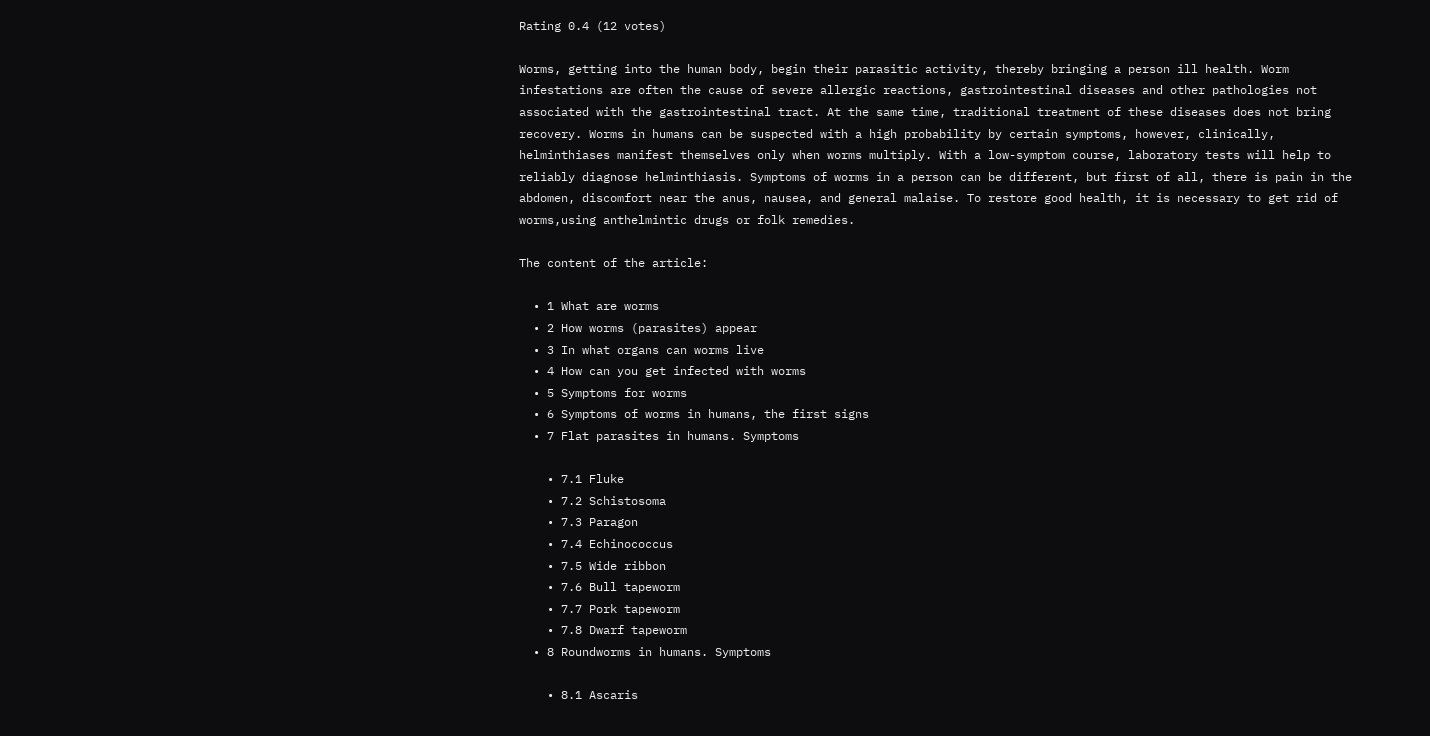Rating 0.4 (12 votes)

Worms, getting into the human body, begin their parasitic activity, thereby bringing a person ill health. Worm infestations are often the cause of severe allergic reactions, gastrointestinal diseases and other pathologies not associated with the gastrointestinal tract. At the same time, traditional treatment of these diseases does not bring recovery. Worms in humans can be suspected with a high probability by certain symptoms, however, clinically, helminthiases manifest themselves only when worms multiply. With a low-symptom course, laboratory tests will help to reliably diagnose helminthiasis. Symptoms of worms in a person can be different, but first of all, there is pain in the abdomen, discomfort near the anus, nausea, and general malaise. To restore good health, it is necessary to get rid of worms,using anthelmintic drugs or folk remedies.

The content of the article:

  • 1 What are worms
  • 2 How worms (parasites) appear
  • 3 In what organs can worms live
  • 4 How can you get infected with worms
  • 5 Symptoms for worms
  • 6 Symptoms of worms in humans, the first signs
  • 7 Flat parasites in humans. Symptoms

    • 7.1 Fluke
    • 7.2 Schistosoma
    • 7.3 Paragon
    • 7.4 Echinococcus
    • 7.5 Wide ribbon
    • 7.6 Bull tapeworm
    • 7.7 Pork tapeworm
    • 7.8 Dwarf tapeworm
  • 8 Roundworms in humans. Symptoms

    • 8.1 Ascaris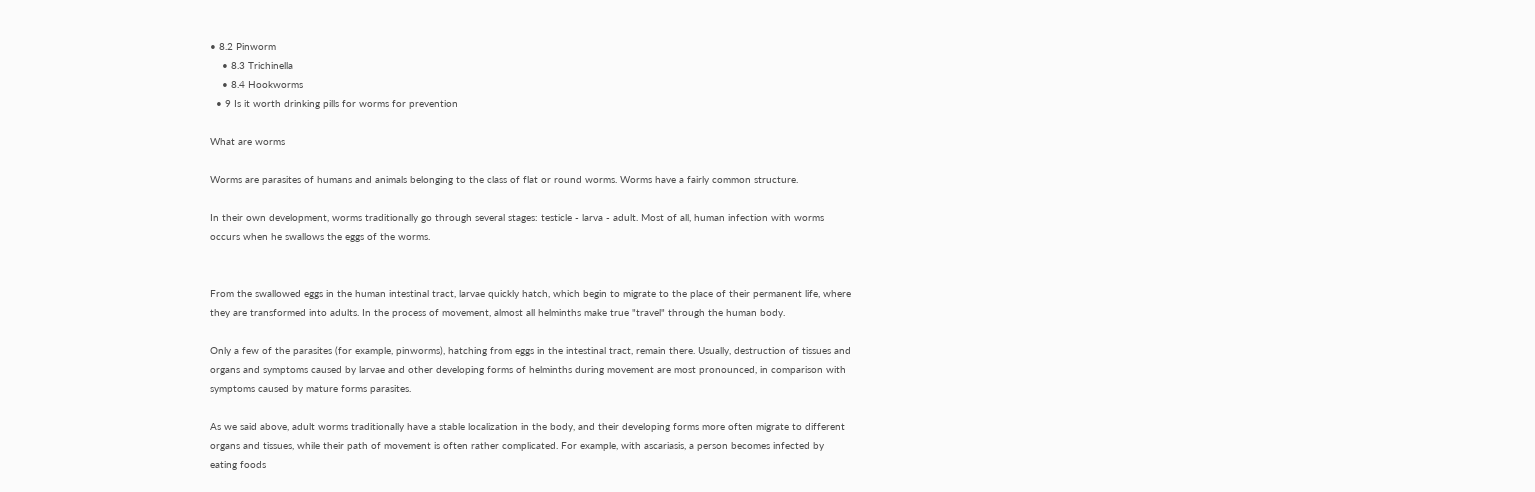• 8.2 Pinworm
    • 8.3 Trichinella
    • 8.4 Hookworms
  • 9 Is it worth drinking pills for worms for prevention

What are worms

Worms are parasites of humans and animals belonging to the class of flat or round worms. Worms have a fairly common structure.

In their own development, worms traditionally go through several stages: testicle - larva - adult. Most of all, human infection with worms occurs when he swallows the eggs of the worms.


From the swallowed eggs in the human intestinal tract, larvae quickly hatch, which begin to migrate to the place of their permanent life, where they are transformed into adults. In the process of movement, almost all helminths make true "travel" through the human body.

Only a few of the parasites (for example, pinworms), hatching from eggs in the intestinal tract, remain there. Usually, destruction of tissues and organs and symptoms caused by larvae and other developing forms of helminths during movement are most pronounced, in comparison with symptoms caused by mature forms parasites.

As we said above, adult worms traditionally have a stable localization in the body, and their developing forms more often migrate to different organs and tissues, while their path of movement is often rather complicated. For example, with ascariasis, a person becomes infected by eating foods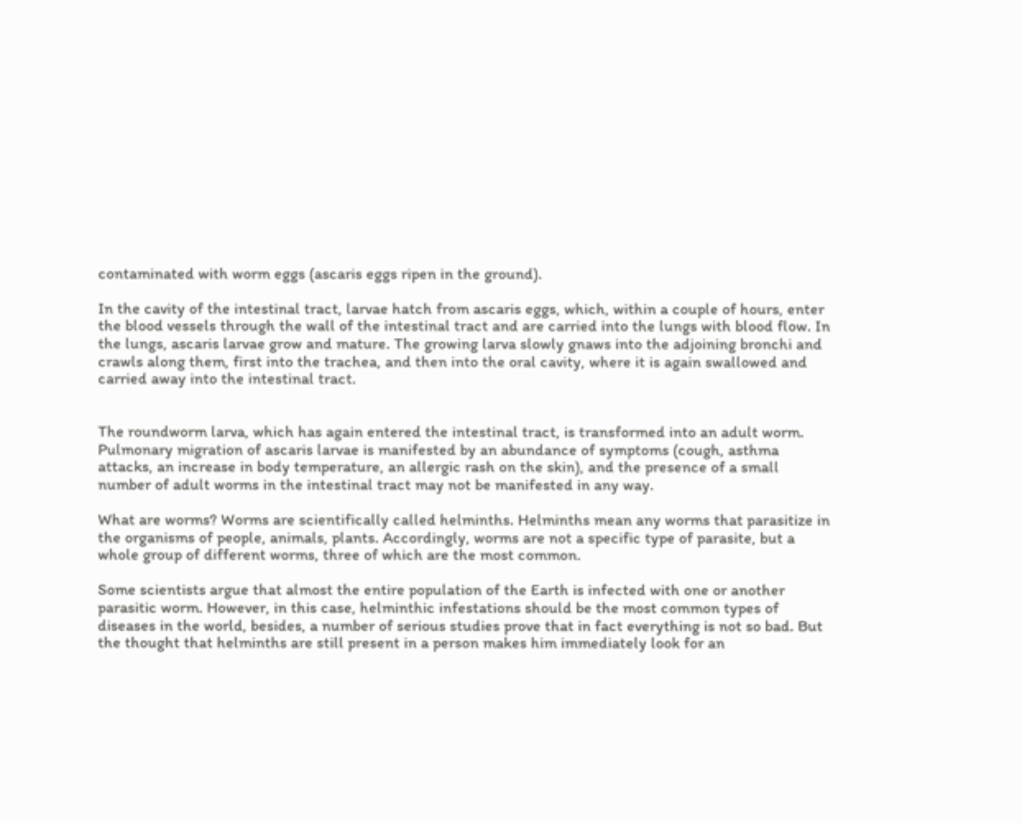contaminated with worm eggs (ascaris eggs ripen in the ground).

In the cavity of the intestinal tract, larvae hatch from ascaris eggs, which, within a couple of hours, enter the blood vessels through the wall of the intestinal tract and are carried into the lungs with blood flow. In the lungs, ascaris larvae grow and mature. The growing larva slowly gnaws into the adjoining bronchi and crawls along them, first into the trachea, and then into the oral cavity, where it is again swallowed and carried away into the intestinal tract.


The roundworm larva, which has again entered the intestinal tract, is transformed into an adult worm. Pulmonary migration of ascaris larvae is manifested by an abundance of symptoms (cough, asthma attacks, an increase in body temperature, an allergic rash on the skin), and the presence of a small number of adult worms in the intestinal tract may not be manifested in any way.

What are worms? Worms are scientifically called helminths. Helminths mean any worms that parasitize in the organisms of people, animals, plants. Accordingly, worms are not a specific type of parasite, but a whole group of different worms, three of which are the most common.

Some scientists argue that almost the entire population of the Earth is infected with one or another parasitic worm. However, in this case, helminthic infestations should be the most common types of diseases in the world, besides, a number of serious studies prove that in fact everything is not so bad. But the thought that helminths are still present in a person makes him immediately look for an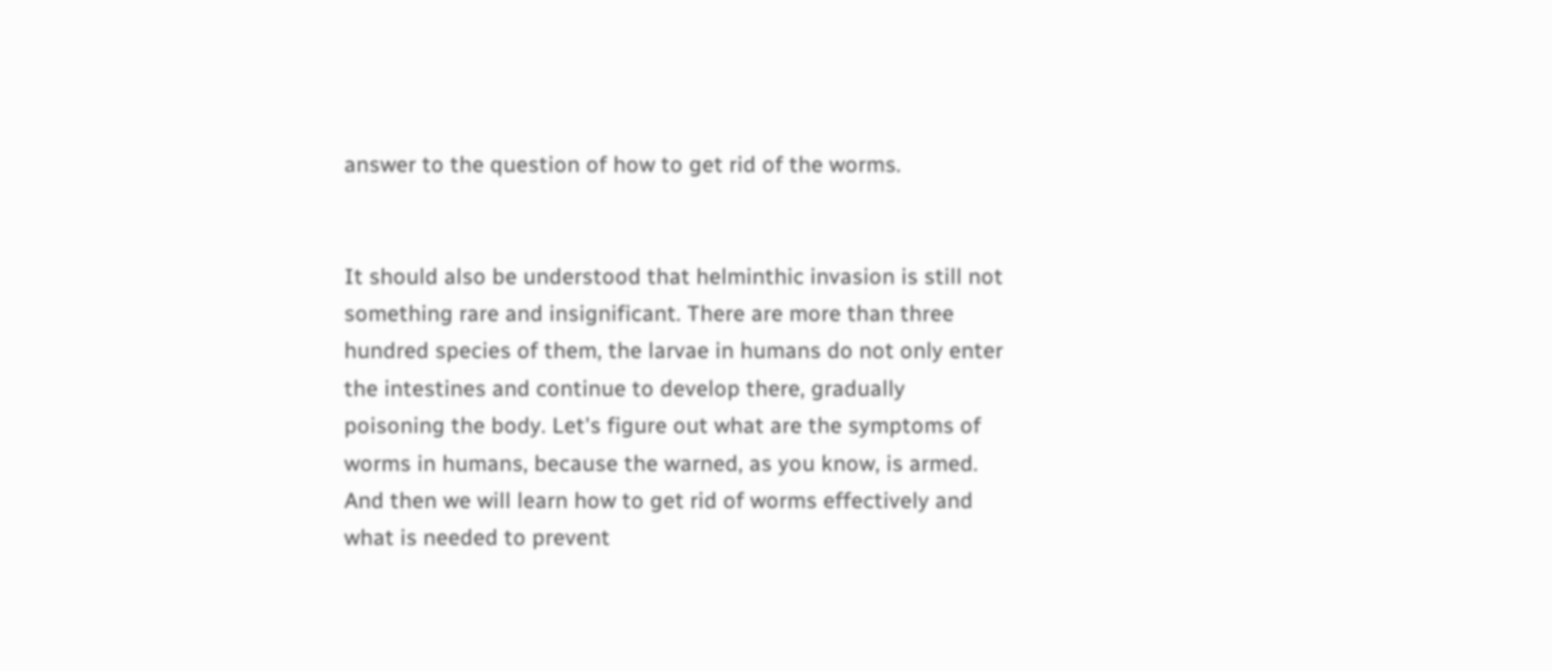answer to the question of how to get rid of the worms.


It should also be understood that helminthic invasion is still not something rare and insignificant. There are more than three hundred species of them, the larvae in humans do not only enter the intestines and continue to develop there, gradually poisoning the body. Let's figure out what are the symptoms of worms in humans, because the warned, as you know, is armed. And then we will learn how to get rid of worms effectively and what is needed to prevent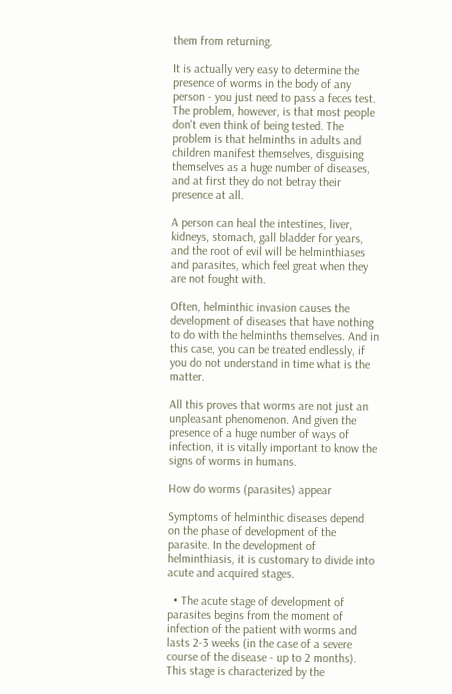them from returning.

It is actually very easy to determine the presence of worms in the body of any person - you just need to pass a feces test. The problem, however, is that most people don't even think of being tested. The problem is that helminths in adults and children manifest themselves, disguising themselves as a huge number of diseases, and at first they do not betray their presence at all.

A person can heal the intestines, liver, kidneys, stomach, gall bladder for years, and the root of evil will be helminthiases and parasites, which feel great when they are not fought with.

Often, helminthic invasion causes the development of diseases that have nothing to do with the helminths themselves. And in this case, you can be treated endlessly, if you do not understand in time what is the matter.

All this proves that worms are not just an unpleasant phenomenon. And given the presence of a huge number of ways of infection, it is vitally important to know the signs of worms in humans.

How do worms (parasites) appear

Symptoms of helminthic diseases depend on the phase of development of the parasite. In the development of helminthiasis, it is customary to divide into acute and acquired stages.

  • The acute stage of development of parasites begins from the moment of infection of the patient with worms and lasts 2-3 weeks (in the case of a severe course of the disease - up to 2 months). This stage is characterized by the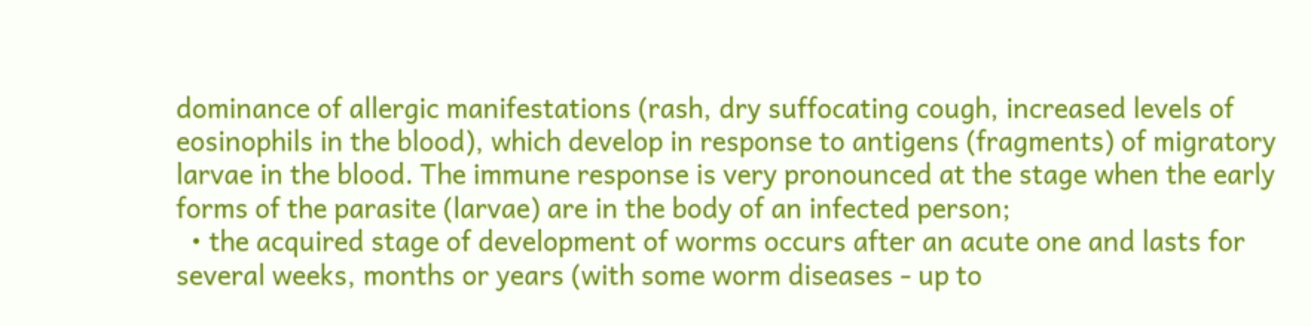dominance of allergic manifestations (rash, dry suffocating cough, increased levels of eosinophils in the blood), which develop in response to antigens (fragments) of migratory larvae in the blood. The immune response is very pronounced at the stage when the early forms of the parasite (larvae) are in the body of an infected person;
  • the acquired stage of development of worms occurs after an acute one and lasts for several weeks, months or years (with some worm diseases - up to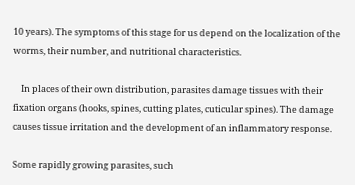10 years). The symptoms of this stage for us depend on the localization of the worms, their number, and nutritional characteristics.

    In places of their own distribution, parasites damage tissues with their fixation organs (hooks, spines, cutting plates, cuticular spines). The damage causes tissue irritation and the development of an inflammatory response.

Some rapidly growing parasites, such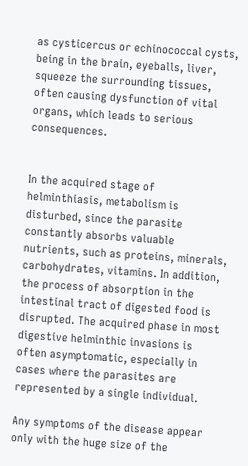as cysticercus or echinococcal cysts, being in the brain, eyeballs, liver, squeeze the surrounding tissues, often causing dysfunction of vital organs, which leads to serious consequences.


In the acquired stage of helminthiasis, metabolism is disturbed, since the parasite constantly absorbs valuable nutrients, such as proteins, minerals, carbohydrates, vitamins. In addition, the process of absorption in the intestinal tract of digested food is disrupted. The acquired phase in most digestive helminthic invasions is often asymptomatic, especially in cases where the parasites are represented by a single individual.

Any symptoms of the disease appear only with the huge size of the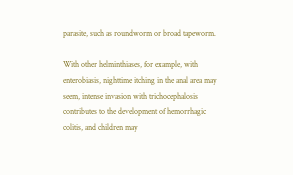parasite, such as roundworm or broad tapeworm.

With other helminthiases, for example, with enterobiasis, nighttime itching in the anal area may seem, intense invasion with trichocephalosis contributes to the development of hemorrhagic colitis, and children may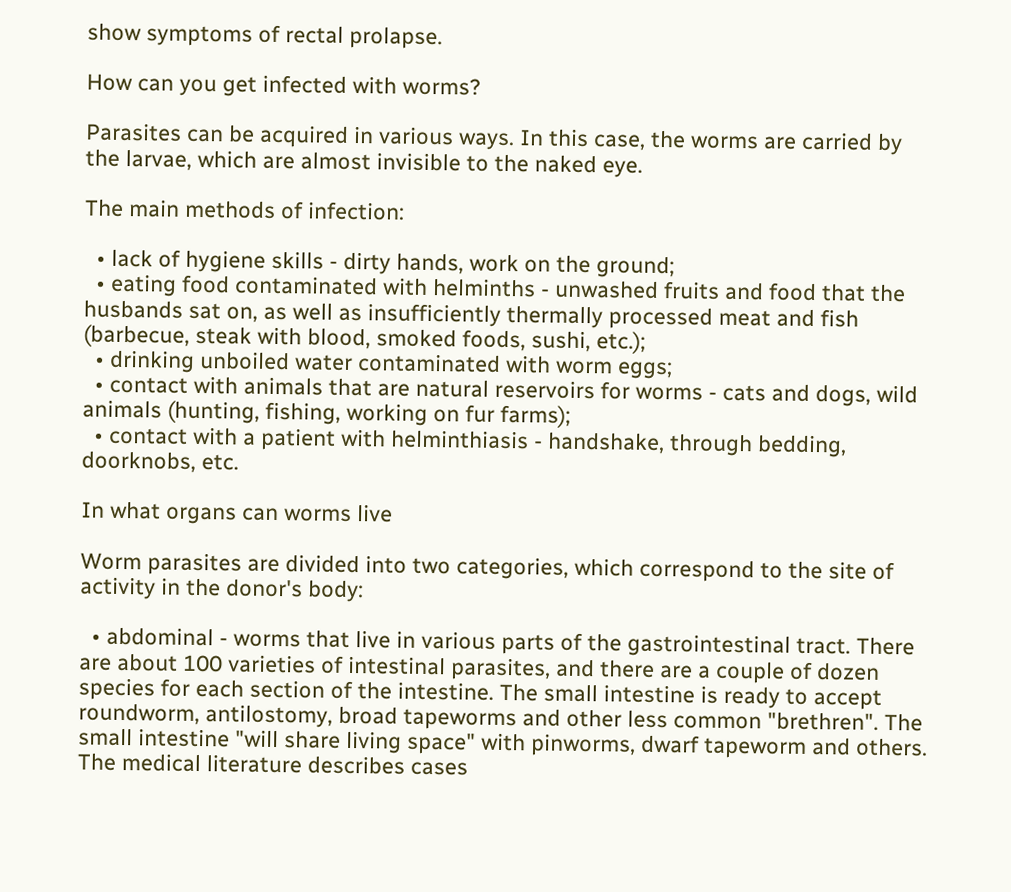show symptoms of rectal prolapse.

How can you get infected with worms?

Parasites can be acquired in various ways. In this case, the worms are carried by the larvae, which are almost invisible to the naked eye.

The main methods of infection:

  • lack of hygiene skills - dirty hands, work on the ground;
  • eating food contaminated with helminths - unwashed fruits and food that the husbands sat on, as well as insufficiently thermally processed meat and fish (barbecue, steak with blood, smoked foods, sushi, etc.);
  • drinking unboiled water contaminated with worm eggs;
  • contact with animals that are natural reservoirs for worms - cats and dogs, wild animals (hunting, fishing, working on fur farms);
  • contact with a patient with helminthiasis - handshake, through bedding, doorknobs, etc.

In what organs can worms live

Worm parasites are divided into two categories, which correspond to the site of activity in the donor's body:

  • abdominal - worms that live in various parts of the gastrointestinal tract. There are about 100 varieties of intestinal parasites, and there are a couple of dozen species for each section of the intestine. The small intestine is ready to accept roundworm, antilostomy, broad tapeworms and other less common "brethren". The small intestine "will share living space" with pinworms, dwarf tapeworm and others. The medical literature describes cases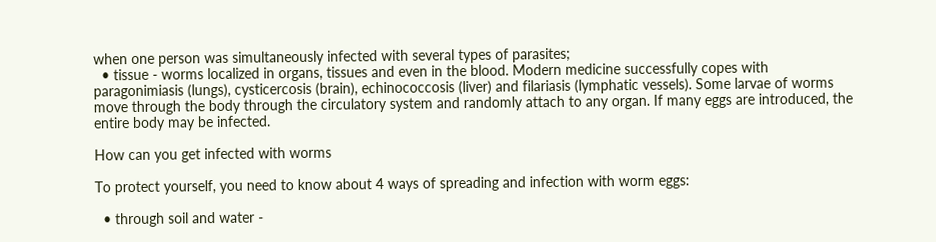when one person was simultaneously infected with several types of parasites;
  • tissue - worms localized in organs, tissues and even in the blood. Modern medicine successfully copes with paragonimiasis (lungs), cysticercosis (brain), echinococcosis (liver) and filariasis (lymphatic vessels). Some larvae of worms move through the body through the circulatory system and randomly attach to any organ. If many eggs are introduced, the entire body may be infected.

How can you get infected with worms

To protect yourself, you need to know about 4 ways of spreading and infection with worm eggs:

  • through soil and water -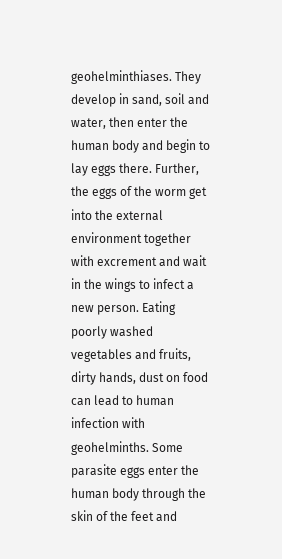geohelminthiases. They develop in sand, soil and water, then enter the human body and begin to lay eggs there. Further, the eggs of the worm get into the external environment together with excrement and wait in the wings to infect a new person. Eating poorly washed vegetables and fruits, dirty hands, dust on food can lead to human infection with geohelminths. Some parasite eggs enter the human body through the skin of the feet and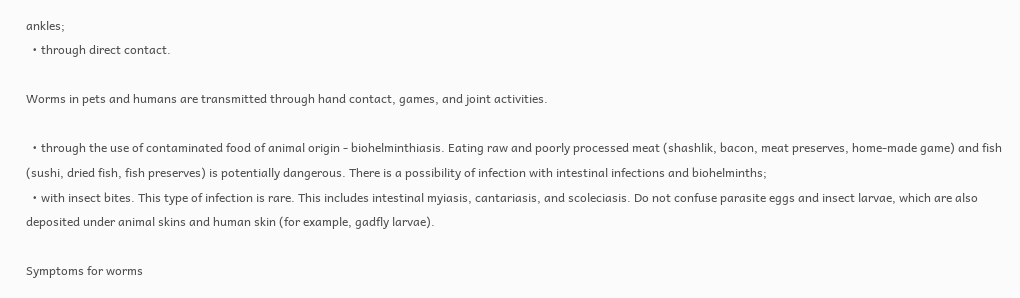ankles;
  • through direct contact.

Worms in pets and humans are transmitted through hand contact, games, and joint activities.

  • through the use of contaminated food of animal origin - biohelminthiasis. Eating raw and poorly processed meat (shashlik, bacon, meat preserves, home-made game) and fish (sushi, dried fish, fish preserves) is potentially dangerous. There is a possibility of infection with intestinal infections and biohelminths;
  • with insect bites. This type of infection is rare. This includes intestinal myiasis, cantariasis, and scoleciasis. Do not confuse parasite eggs and insect larvae, which are also deposited under animal skins and human skin (for example, gadfly larvae).

Symptoms for worms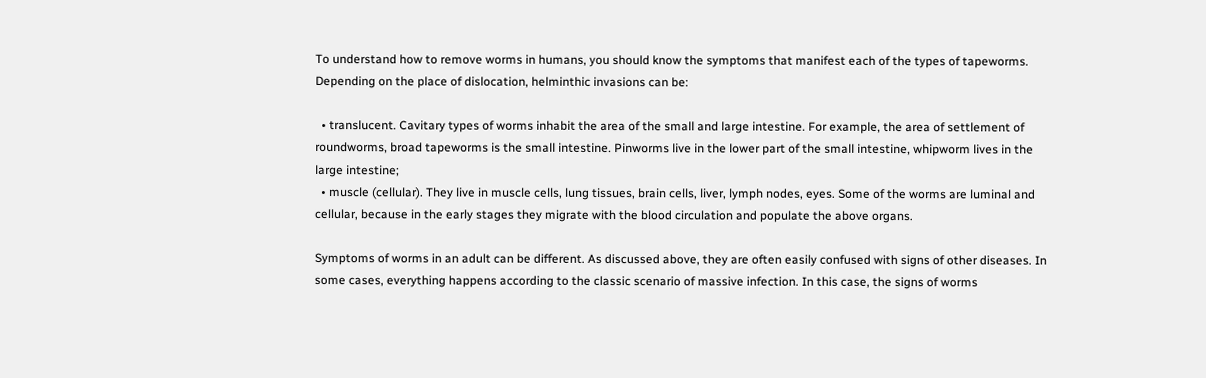To understand how to remove worms in humans, you should know the symptoms that manifest each of the types of tapeworms. Depending on the place of dislocation, helminthic invasions can be:

  • translucent. Cavitary types of worms inhabit the area of the small and large intestine. For example, the area of settlement of roundworms, broad tapeworms is the small intestine. Pinworms live in the lower part of the small intestine, whipworm lives in the large intestine;
  • muscle (cellular). They live in muscle cells, lung tissues, brain cells, liver, lymph nodes, eyes. Some of the worms are luminal and cellular, because in the early stages they migrate with the blood circulation and populate the above organs.

Symptoms of worms in an adult can be different. As discussed above, they are often easily confused with signs of other diseases. In some cases, everything happens according to the classic scenario of massive infection. In this case, the signs of worms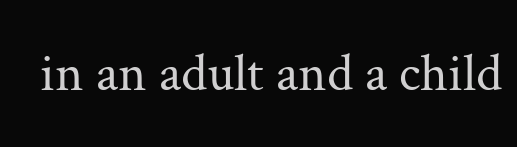in an adult and a child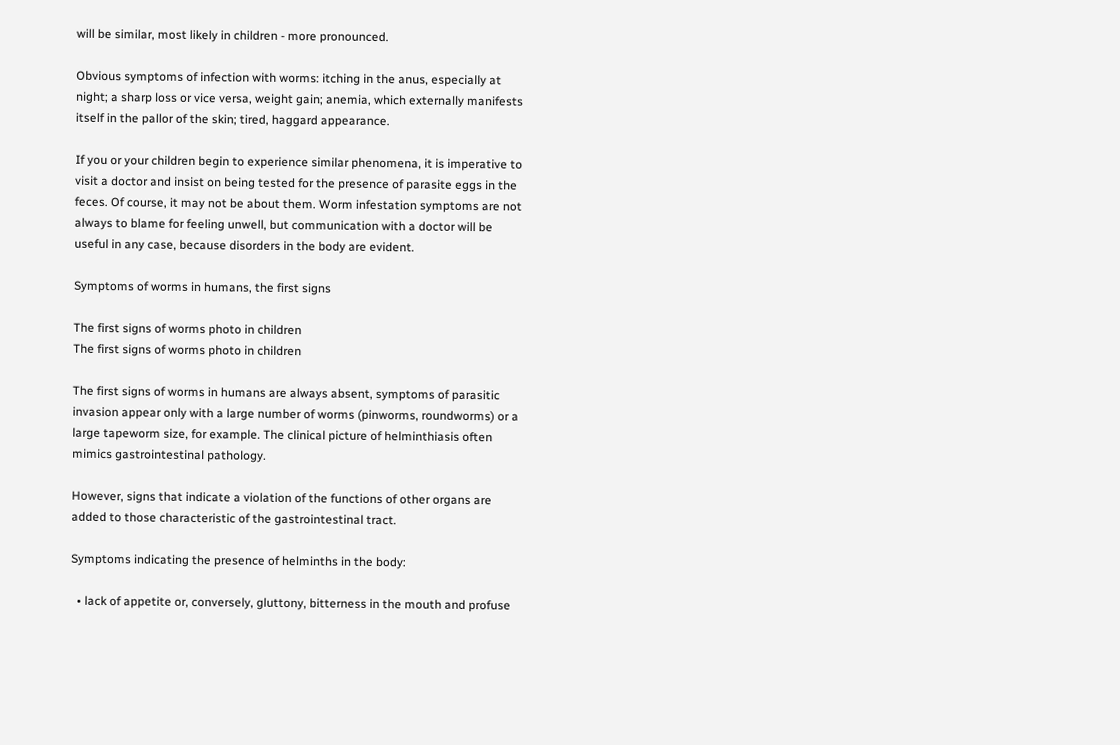will be similar, most likely in children - more pronounced.

Obvious symptoms of infection with worms: itching in the anus, especially at night; a sharp loss or vice versa, weight gain; anemia, which externally manifests itself in the pallor of the skin; tired, haggard appearance.

If you or your children begin to experience similar phenomena, it is imperative to visit a doctor and insist on being tested for the presence of parasite eggs in the feces. Of course, it may not be about them. Worm infestation symptoms are not always to blame for feeling unwell, but communication with a doctor will be useful in any case, because disorders in the body are evident.

Symptoms of worms in humans, the first signs

The first signs of worms photo in children
The first signs of worms photo in children

The first signs of worms in humans are always absent, symptoms of parasitic invasion appear only with a large number of worms (pinworms, roundworms) or a large tapeworm size, for example. The clinical picture of helminthiasis often mimics gastrointestinal pathology.

However, signs that indicate a violation of the functions of other organs are added to those characteristic of the gastrointestinal tract.

Symptoms indicating the presence of helminths in the body:

  • lack of appetite or, conversely, gluttony, bitterness in the mouth and profuse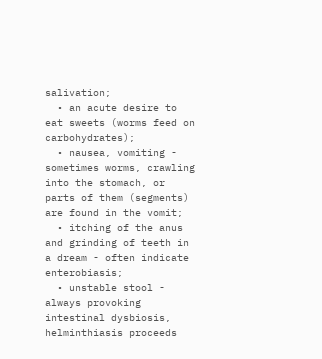salivation;
  • an acute desire to eat sweets (worms feed on carbohydrates);
  • nausea, vomiting - sometimes worms, crawling into the stomach, or parts of them (segments) are found in the vomit;
  • itching of the anus and grinding of teeth in a dream - often indicate enterobiasis;
  • unstable stool - always provoking intestinal dysbiosis, helminthiasis proceeds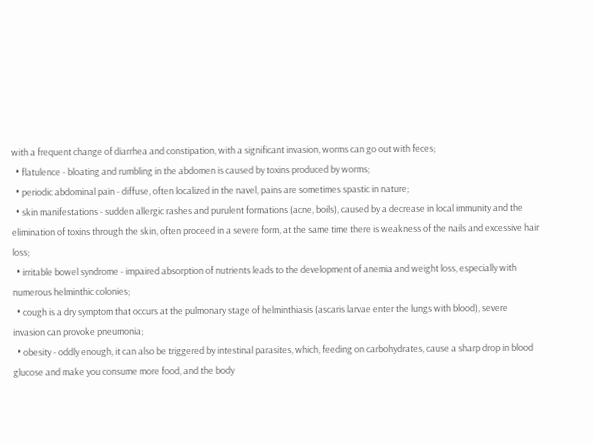with a frequent change of diarrhea and constipation, with a significant invasion, worms can go out with feces;
  • flatulence - bloating and rumbling in the abdomen is caused by toxins produced by worms;
  • periodic abdominal pain - diffuse, often localized in the navel, pains are sometimes spastic in nature;
  • skin manifestations - sudden allergic rashes and purulent formations (acne, boils), caused by a decrease in local immunity and the elimination of toxins through the skin, often proceed in a severe form, at the same time there is weakness of the nails and excessive hair loss;
  • irritable bowel syndrome - impaired absorption of nutrients leads to the development of anemia and weight loss, especially with numerous helminthic colonies;
  • cough is a dry symptom that occurs at the pulmonary stage of helminthiasis (ascaris larvae enter the lungs with blood), severe invasion can provoke pneumonia;
  • obesity - oddly enough, it can also be triggered by intestinal parasites, which, feeding on carbohydrates, cause a sharp drop in blood glucose and make you consume more food, and the body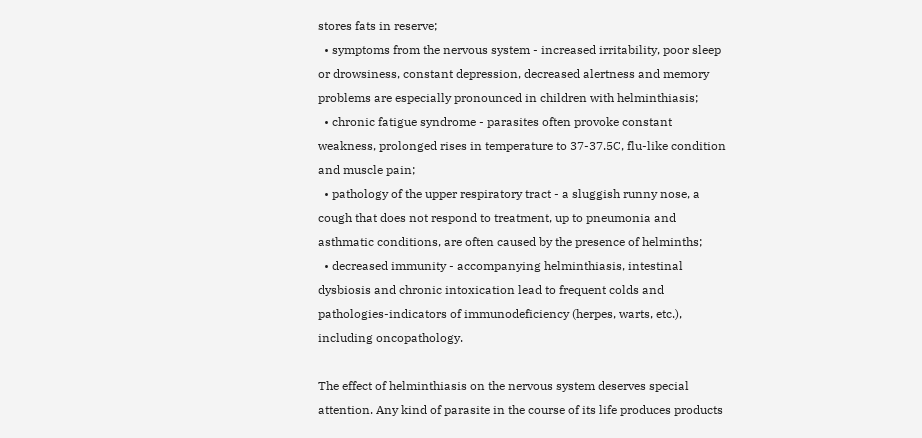stores fats in reserve;
  • symptoms from the nervous system - increased irritability, poor sleep or drowsiness, constant depression, decreased alertness and memory problems are especially pronounced in children with helminthiasis;
  • chronic fatigue syndrome - parasites often provoke constant weakness, prolonged rises in temperature to 37-37.5C, flu-like condition and muscle pain;
  • pathology of the upper respiratory tract - a sluggish runny nose, a cough that does not respond to treatment, up to pneumonia and asthmatic conditions, are often caused by the presence of helminths;
  • decreased immunity - accompanying helminthiasis, intestinal dysbiosis and chronic intoxication lead to frequent colds and pathologies-indicators of immunodeficiency (herpes, warts, etc.), including oncopathology.

The effect of helminthiasis on the nervous system deserves special attention. Any kind of parasite in the course of its life produces products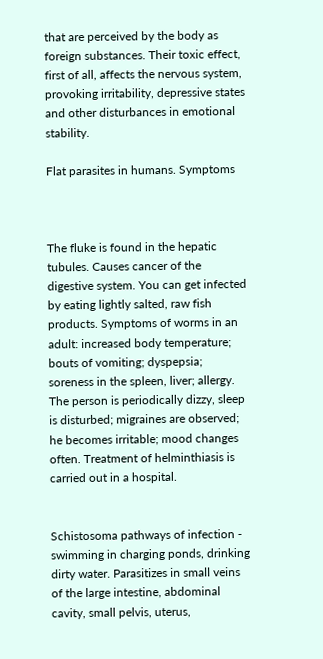that are perceived by the body as foreign substances. Their toxic effect, first of all, affects the nervous system, provoking irritability, depressive states and other disturbances in emotional stability.

Flat parasites in humans. Symptoms



The fluke is found in the hepatic tubules. Causes cancer of the digestive system. You can get infected by eating lightly salted, raw fish products. Symptoms of worms in an adult: increased body temperature; bouts of vomiting; dyspepsia; soreness in the spleen, liver; allergy. The person is periodically dizzy, sleep is disturbed; migraines are observed; he becomes irritable; mood changes often. Treatment of helminthiasis is carried out in a hospital.


Schistosoma pathways of infection - swimming in charging ponds, drinking dirty water. Parasitizes in small veins of the large intestine, abdominal cavity, small pelvis, uterus,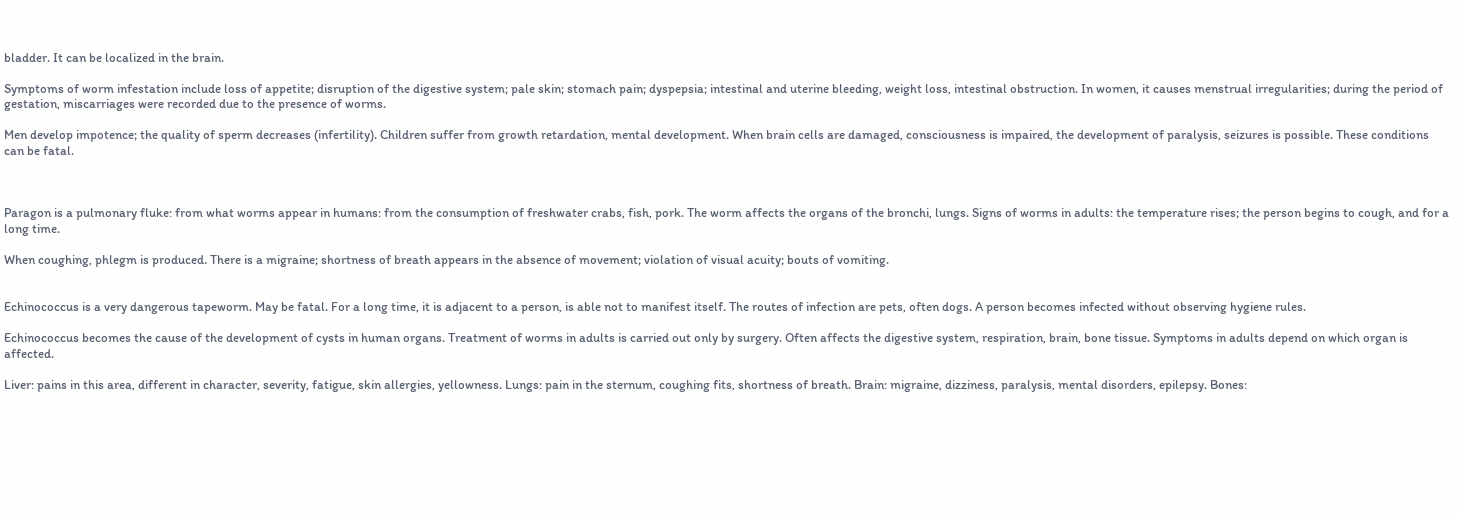bladder. It can be localized in the brain.

Symptoms of worm infestation include loss of appetite; disruption of the digestive system; pale skin; stomach pain; dyspepsia; intestinal and uterine bleeding, weight loss, intestinal obstruction. In women, it causes menstrual irregularities; during the period of gestation, miscarriages were recorded due to the presence of worms.

Men develop impotence; the quality of sperm decreases (infertility). Children suffer from growth retardation, mental development. When brain cells are damaged, consciousness is impaired, the development of paralysis, seizures is possible. These conditions can be fatal.



Paragon is a pulmonary fluke: from what worms appear in humans: from the consumption of freshwater crabs, fish, pork. The worm affects the organs of the bronchi, lungs. Signs of worms in adults: the temperature rises; the person begins to cough, and for a long time.

When coughing, phlegm is produced. There is a migraine; shortness of breath appears in the absence of movement; violation of visual acuity; bouts of vomiting.


Echinococcus is a very dangerous tapeworm. May be fatal. For a long time, it is adjacent to a person, is able not to manifest itself. The routes of infection are pets, often dogs. A person becomes infected without observing hygiene rules.

Echinococcus becomes the cause of the development of cysts in human organs. Treatment of worms in adults is carried out only by surgery. Often affects the digestive system, respiration, brain, bone tissue. Symptoms in adults depend on which organ is affected.

Liver: pains in this area, different in character, severity, fatigue, skin allergies, yellowness. Lungs: pain in the sternum, coughing fits, shortness of breath. Brain: migraine, dizziness, paralysis, mental disorders, epilepsy. Bones: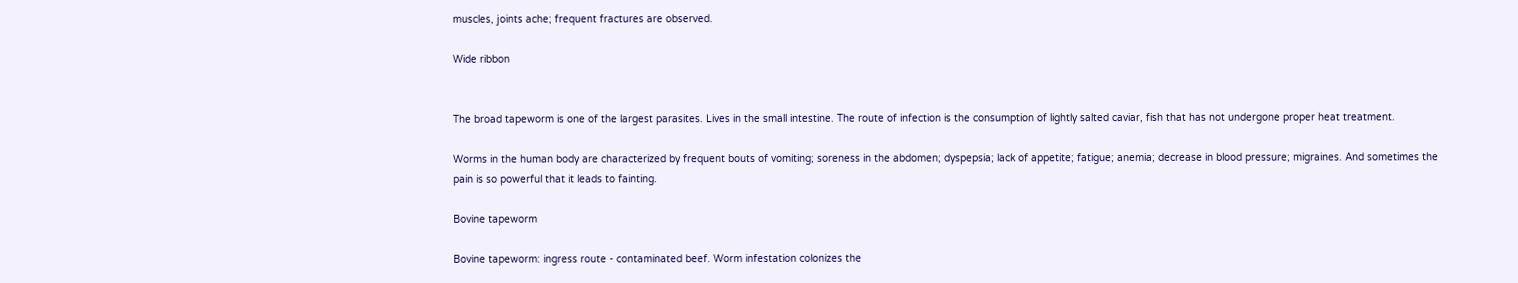muscles, joints ache; frequent fractures are observed.

Wide ribbon


The broad tapeworm is one of the largest parasites. Lives in the small intestine. The route of infection is the consumption of lightly salted caviar, fish that has not undergone proper heat treatment.

Worms in the human body are characterized by frequent bouts of vomiting; soreness in the abdomen; dyspepsia; lack of appetite; fatigue; anemia; decrease in blood pressure; migraines. And sometimes the pain is so powerful that it leads to fainting.

Bovine tapeworm

Bovine tapeworm: ingress route - contaminated beef. Worm infestation colonizes the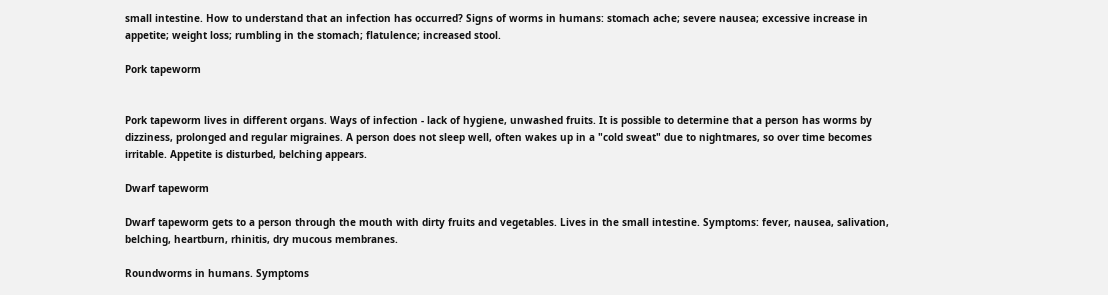small intestine. How to understand that an infection has occurred? Signs of worms in humans: stomach ache; severe nausea; excessive increase in appetite; weight loss; rumbling in the stomach; flatulence; increased stool.

Pork tapeworm


Pork tapeworm lives in different organs. Ways of infection - lack of hygiene, unwashed fruits. It is possible to determine that a person has worms by dizziness, prolonged and regular migraines. A person does not sleep well, often wakes up in a "cold sweat" due to nightmares, so over time becomes irritable. Appetite is disturbed, belching appears.

Dwarf tapeworm

Dwarf tapeworm gets to a person through the mouth with dirty fruits and vegetables. Lives in the small intestine. Symptoms: fever, nausea, salivation, belching, heartburn, rhinitis, dry mucous membranes.

Roundworms in humans. Symptoms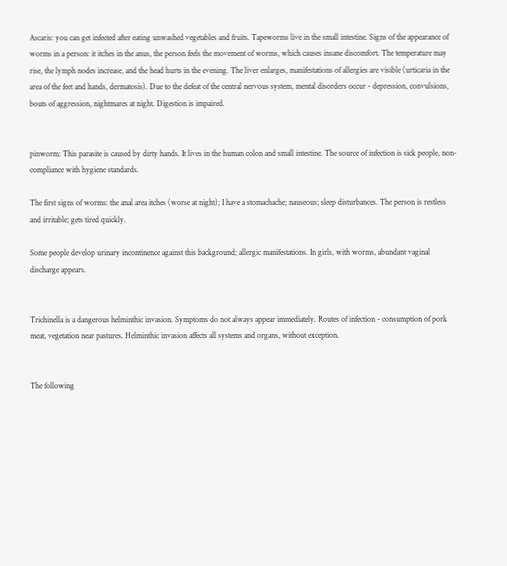Ascaris: you can get infected after eating unwashed vegetables and fruits. Tapeworms live in the small intestine. Signs of the appearance of worms in a person: it itches in the anus, the person feels the movement of worms, which causes insane discomfort. The temperature may rise, the lymph nodes increase, and the head hurts in the evening. The liver enlarges, manifestations of allergies are visible (urticaria in the area of the feet and hands, dermatosis). Due to the defeat of the central nervous system, mental disorders occur - depression, convulsions, bouts of aggression, nightmares at night. Digestion is impaired.


pinworm: This parasite is caused by dirty hands. It lives in the human colon and small intestine. The source of infection is sick people, non-compliance with hygiene standards.

The first signs of worms: the anal area itches (worse at night); I have a stomachache; nauseous; sleep disturbances. The person is restless and irritable; gets tired quickly.

Some people develop urinary incontinence against this background; allergic manifestations. In girls, with worms, abundant vaginal discharge appears.


Trichinella is a dangerous helminthic invasion. Symptoms do not always appear immediately. Routes of infection - consumption of pork meat, vegetation near pastures. Helminthic invasion affects all systems and organs, without exception.


The following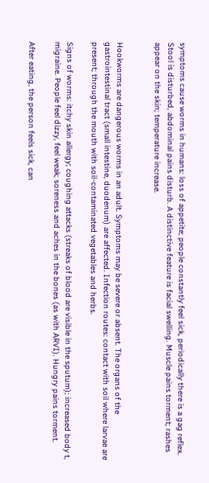symptoms cause worms in humans: loss of appetite; people constantly feel sick, periodically there is a gag reflex. Stool is disturbed, abdominal pains disturb. A distinctive feature is facial swelling. Muscle pains torment; rashes appear on the skin; temperature increase.


Hookworms are dangerous worms in an adult. Symptoms may be severe or absent. The organs of the gastrointestinal tract (small intestine, duodenum) are affected. Infection routes: contact with soil where larvae are present; through the mouth with soil-contaminated vegetables and herbs.

Signs of worms: itchy skin allergy; coughing attacks (streaks of blood are visible in the sputum); increased body t, migraine. People feel dizzy, feel weak; soreness and aches in the bones (as with ARVI). Hungry pains torment.

After eating, the person feels sick, can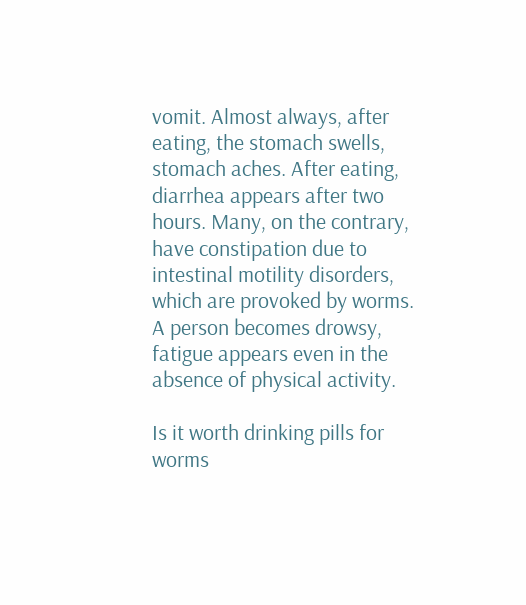vomit. Almost always, after eating, the stomach swells, stomach aches. After eating, diarrhea appears after two hours. Many, on the contrary, have constipation due to intestinal motility disorders, which are provoked by worms. A person becomes drowsy, fatigue appears even in the absence of physical activity.

Is it worth drinking pills for worms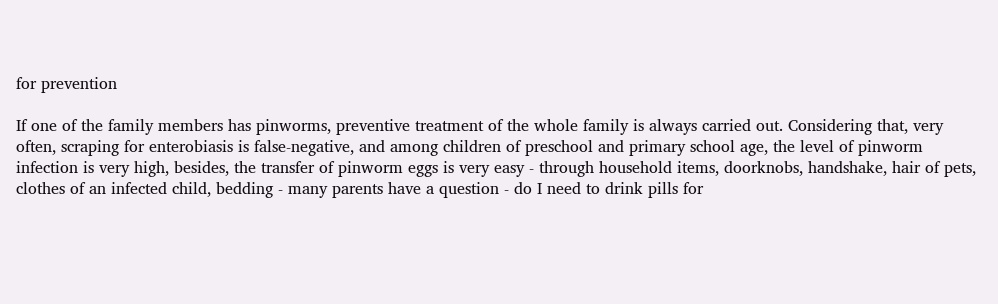for prevention

If one of the family members has pinworms, preventive treatment of the whole family is always carried out. Considering that, very often, scraping for enterobiasis is false-negative, and among children of preschool and primary school age, the level of pinworm infection is very high, besides, the transfer of pinworm eggs is very easy - through household items, doorknobs, handshake, hair of pets, clothes of an infected child, bedding - many parents have a question - do I need to drink pills for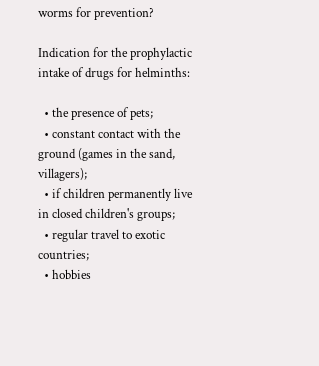worms for prevention?

Indication for the prophylactic intake of drugs for helminths:

  • the presence of pets;
  • constant contact with the ground (games in the sand, villagers);
  • if children permanently live in closed children's groups;
  • regular travel to exotic countries;
  • hobbies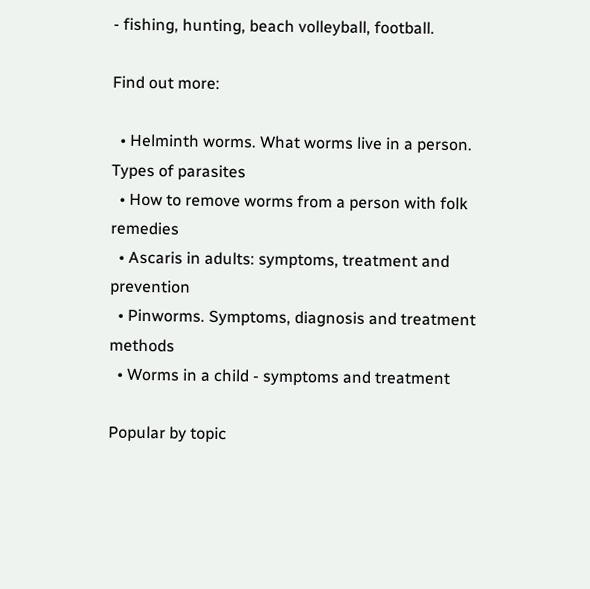- fishing, hunting, beach volleyball, football.

Find out more:

  • Helminth worms. What worms live in a person. Types of parasites
  • How to remove worms from a person with folk remedies
  • Ascaris in adults: symptoms, treatment and prevention
  • Pinworms. Symptoms, diagnosis and treatment methods
  • Worms in a child - symptoms and treatment

Popular by topic